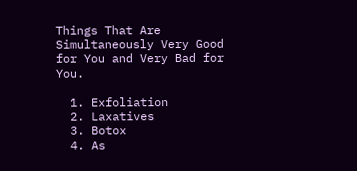Things That Are Simultaneously Very Good for You and Very Bad for You.

  1. Exfoliation
  2. Laxatives
  3. Botox
  4. As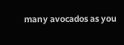many avocados as you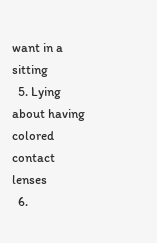want in a sitting
  5. Lying about having colored contact lenses
  6.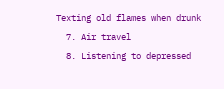Texting old flames when drunk
  7. Air travel
  8. Listening to depressed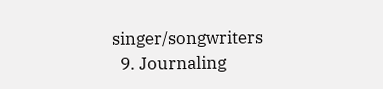singer/songwriters
  9. Journaling